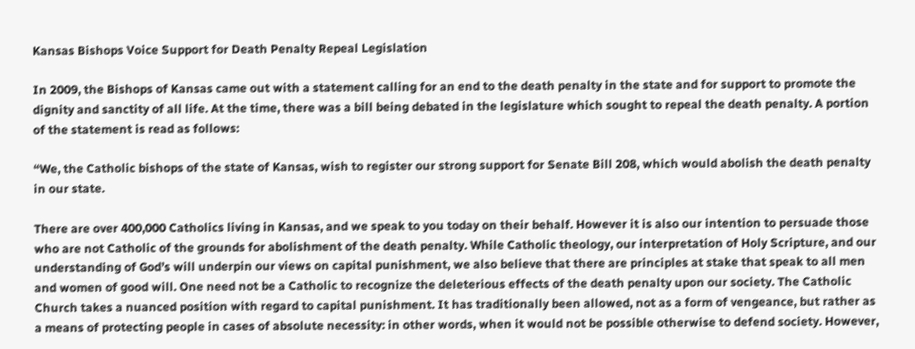Kansas Bishops Voice Support for Death Penalty Repeal Legislation

In 2009, the Bishops of Kansas came out with a statement calling for an end to the death penalty in the state and for support to promote the dignity and sanctity of all life. At the time, there was a bill being debated in the legislature which sought to repeal the death penalty. A portion of the statement is read as follows:

“We, the Catholic bishops of the state of Kansas, wish to register our strong support for Senate Bill 208, which would abolish the death penalty in our state.

There are over 400,000 Catholics living in Kansas, and we speak to you today on their behalf. However it is also our intention to persuade those who are not Catholic of the grounds for abolishment of the death penalty. While Catholic theology, our interpretation of Holy Scripture, and our understanding of God’s will underpin our views on capital punishment, we also believe that there are principles at stake that speak to all men and women of good will. One need not be a Catholic to recognize the deleterious effects of the death penalty upon our society. The Catholic Church takes a nuanced position with regard to capital punishment. It has traditionally been allowed, not as a form of vengeance, but rather as a means of protecting people in cases of absolute necessity: in other words, when it would not be possible otherwise to defend society. However,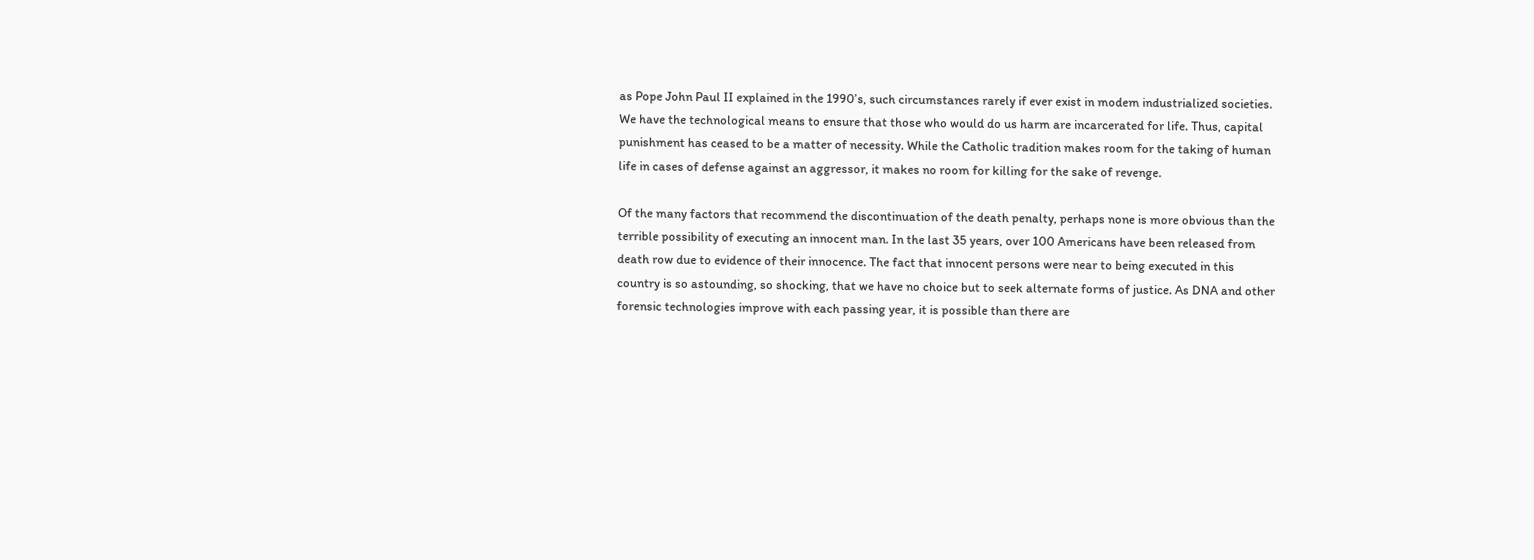as Pope John Paul II explained in the 1990’s, such circumstances rarely if ever exist in modem industrialized societies. We have the technological means to ensure that those who would do us harm are incarcerated for life. Thus, capital punishment has ceased to be a matter of necessity. While the Catholic tradition makes room for the taking of human life in cases of defense against an aggressor, it makes no room for killing for the sake of revenge.

Of the many factors that recommend the discontinuation of the death penalty, perhaps none is more obvious than the terrible possibility of executing an innocent man. In the last 35 years, over 100 Americans have been released from death row due to evidence of their innocence. The fact that innocent persons were near to being executed in this country is so astounding, so shocking, that we have no choice but to seek alternate forms of justice. As DNA and other forensic technologies improve with each passing year, it is possible than there are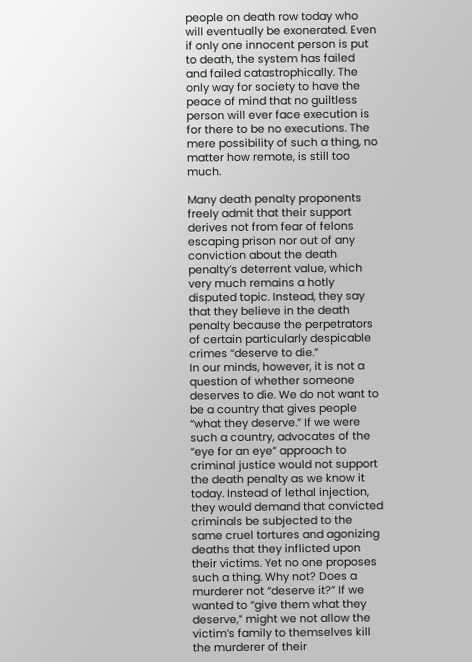people on death row today who will eventually be exonerated. Even if only one innocent person is put to death, the system has failed and failed catastrophically. The only way for society to have the peace of mind that no guiltless person will ever face execution is for there to be no executions. The mere possibility of such a thing, no matter how remote, is still too much.

Many death penalty proponents freely admit that their support derives not from fear of felons escaping prison nor out of any conviction about the death penalty’s deterrent value, which very much remains a hotly disputed topic. Instead, they say that they believe in the death penalty because the perpetrators of certain particularly despicable crimes “deserve to die.”
In our minds, however, it is not a question of whether someone deserves to die. We do not want to be a country that gives people “what they deserve.” If we were such a country, advocates of the “eye for an eye” approach to criminal justice would not support the death penalty as we know it today. Instead of lethal injection, they would demand that convicted criminals be subjected to the same cruel tortures and agonizing deaths that they inflicted upon their victims. Yet no one proposes such a thing. Why not? Does a murderer not “deserve it?” If we wanted to “give them what they deserve,” might we not allow the victim’s family to themselves kill the murderer of their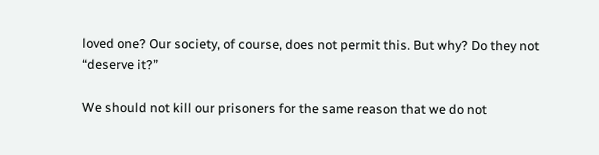loved one? Our society, of course, does not permit this. But why? Do they not “deserve it?”

We should not kill our prisoners for the same reason that we do not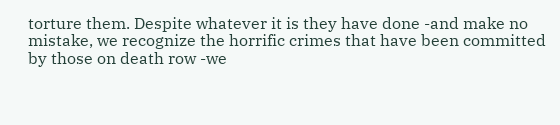torture them. Despite whatever it is they have done -and make no mistake, we recognize the horrific crimes that have been committed by those on death row -we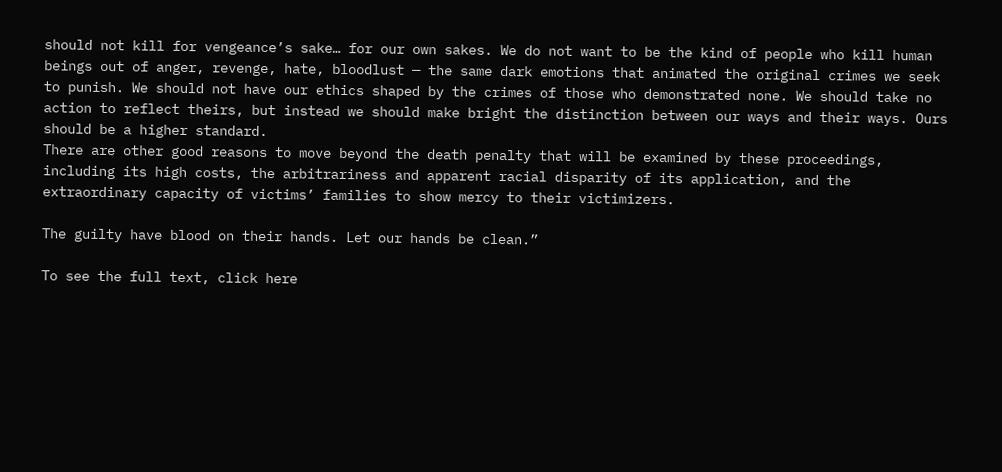should not kill for vengeance’s sake… for our own sakes. We do not want to be the kind of people who kill human beings out of anger, revenge, hate, bloodlust — the same dark emotions that animated the original crimes we seek to punish. We should not have our ethics shaped by the crimes of those who demonstrated none. We should take no action to reflect theirs, but instead we should make bright the distinction between our ways and their ways. Ours should be a higher standard.
There are other good reasons to move beyond the death penalty that will be examined by these proceedings, including its high costs, the arbitrariness and apparent racial disparity of its application, and the extraordinary capacity of victims’ families to show mercy to their victimizers.

The guilty have blood on their hands. Let our hands be clean.”

To see the full text, click here